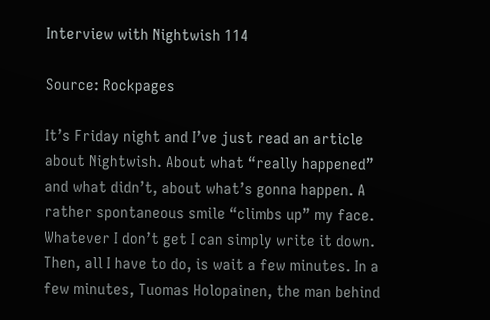Interview with Nightwish 114

Source: Rockpages

It’s Friday night and I’ve just read an article about Nightwish. About what “really happened” and what didn’t, about what’s gonna happen. A rather spontaneous smile “climbs up” my face. Whatever I don’t get I can simply write it down. Then, all I have to do, is wait a few minutes. In a few minutes, Tuomas Holopainen, the man behind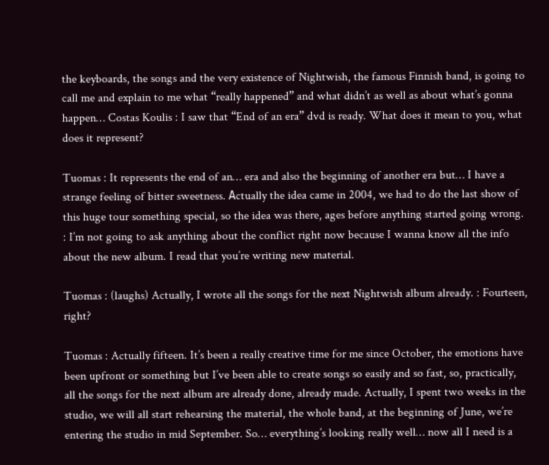the keyboards, the songs and the very existence of Nightwish, the famous Finnish band, is going to call me and explain to me what “really happened” and what didn’t as well as about what’s gonna happen… Costas Koulis : I saw that “End of an era” dvd is ready. What does it mean to you, what does it represent?

Tuomas : It represents the end of an… era and also the beginning of another era but… I have a strange feeling of bitter sweetness. Αctually the idea came in 2004, we had to do the last show of this huge tour something special, so the idea was there, ages before anything started going wrong. : I’m not going to ask anything about the conflict right now because I wanna know all the info about the new album. I read that you’re writing new material.

Tuomas : (laughs) Actually, I wrote all the songs for the next Nightwish album already. : Fourteen, right?

Tuomas : Actually fifteen. It’s been a really creative time for me since October, the emotions have been upfront or something but I’ve been able to create songs so easily and so fast, so, practically, all the songs for the next album are already done, already made. Actually, I spent two weeks in the studio, we will all start rehearsing the material, the whole band, at the beginning of June, we’re entering the studio in mid September. So… everything’s looking really well… now all I need is a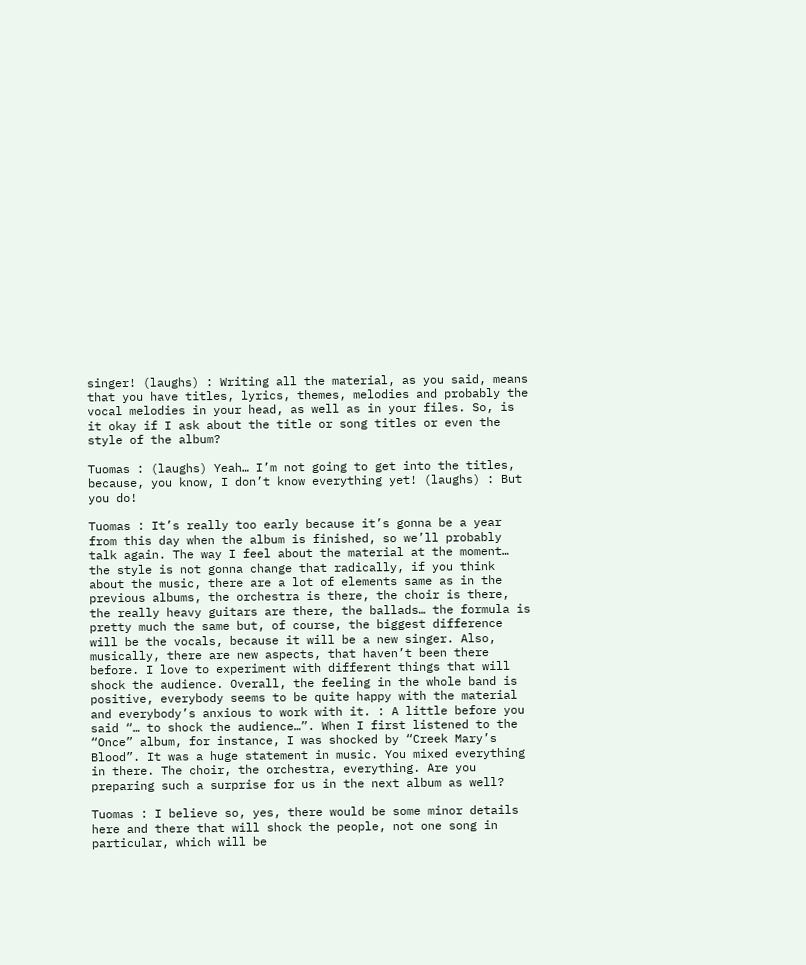singer! (laughs) : Writing all the material, as you said, means that you have titles, lyrics, themes, melodies and probably the vocal melodies in your head, as well as in your files. So, is it okay if I ask about the title or song titles or even the style of the album?

Tuomas : (laughs) Yeah… I’m not going to get into the titles, because, you know, I don’t know everything yet! (laughs) : But you do!

Tuomas : It’s really too early because it’s gonna be a year from this day when the album is finished, so we’ll probably talk again. The way I feel about the material at the moment… the style is not gonna change that radically, if you think about the music, there are a lot of elements same as in the previous albums, the orchestra is there, the choir is there, the really heavy guitars are there, the ballads… the formula is pretty much the same but, of course, the biggest difference will be the vocals, because it will be a new singer. Also, musically, there are new aspects, that haven’t been there before. I love to experiment with different things that will shock the audience. Overall, the feeling in the whole band is positive, everybody seems to be quite happy with the material and everybody’s anxious to work with it. : A little before you said “… to shock the audience…”. When I first listened to the “Once” album, for instance, I was shocked by “Creek Mary’s Blood”. It was a huge statement in music. You mixed everything in there. The choir, the orchestra, everything. Are you preparing such a surprise for us in the next album as well?

Tuomas : I believe so, yes, there would be some minor details here and there that will shock the people, not one song in particular, which will be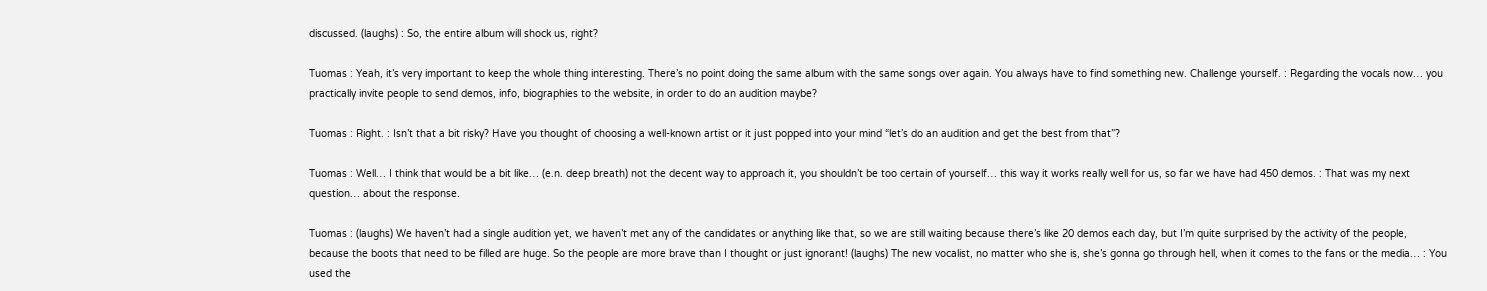discussed. (laughs) : So, the entire album will shock us, right?

Tuomas : Yeah, it’s very important to keep the whole thing interesting. There’s no point doing the same album with the same songs over again. You always have to find something new. Challenge yourself. : Regarding the vocals now… you practically invite people to send demos, info, biographies to the website, in order to do an audition maybe?

Tuomas : Right. : Isn’t that a bit risky? Have you thought of choosing a well-known artist or it just popped into your mind “let’s do an audition and get the best from that”?

Tuomas : Well… I think that would be a bit like… (e.n. deep breath) not the decent way to approach it, you shouldn’t be too certain of yourself… this way it works really well for us, so far we have had 450 demos. : That was my next question… about the response.

Tuomas : (laughs) We haven’t had a single audition yet, we haven’t met any of the candidates or anything like that, so we are still waiting because there’s like 20 demos each day, but I’m quite surprised by the activity of the people, because the boots that need to be filled are huge. So the people are more brave than I thought or just ignorant! (laughs) The new vocalist, no matter who she is, she’s gonna go through hell, when it comes to the fans or the media… : You used the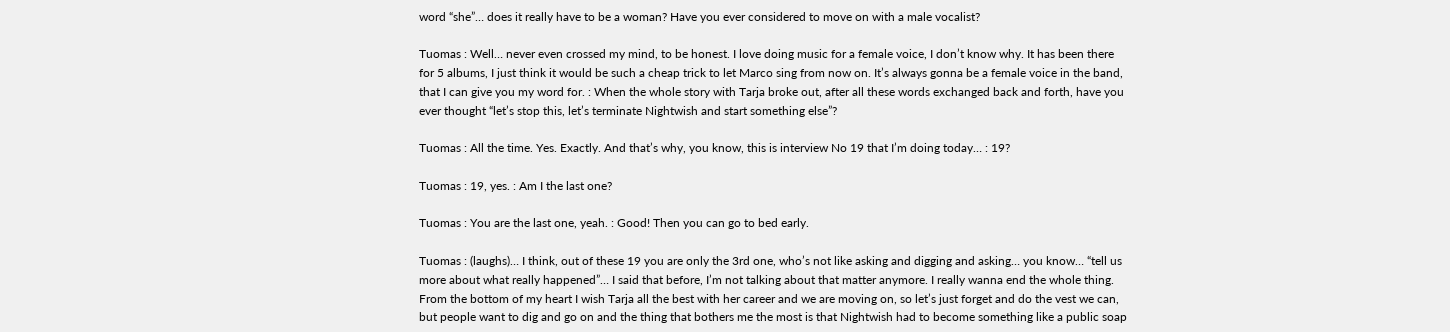word “she”… does it really have to be a woman? Have you ever considered to move on with a male vocalist?

Tuomas : Well… never even crossed my mind, to be honest. I love doing music for a female voice, I don’t know why. It has been there for 5 albums, I just think it would be such a cheap trick to let Marco sing from now on. It’s always gonna be a female voice in the band, that I can give you my word for. : When the whole story with Tarja broke out, after all these words exchanged back and forth, have you ever thought “let’s stop this, let’s terminate Nightwish and start something else”?

Tuomas : All the time. Yes. Exactly. And that’s why, you know, this is interview No 19 that I’m doing today… : 19?

Tuomas : 19, yes. : Am I the last one?

Tuomas : You are the last one, yeah. : Good! Then you can go to bed early.

Tuomas : (laughs)… I think, out of these 19 you are only the 3rd one, who’s not like asking and digging and asking… you know… “tell us more about what really happened”… I said that before, I’m not talking about that matter anymore. I really wanna end the whole thing. From the bottom of my heart I wish Tarja all the best with her career and we are moving on, so let’s just forget and do the vest we can, but people want to dig and go on and the thing that bothers me the most is that Nightwish had to become something like a public soap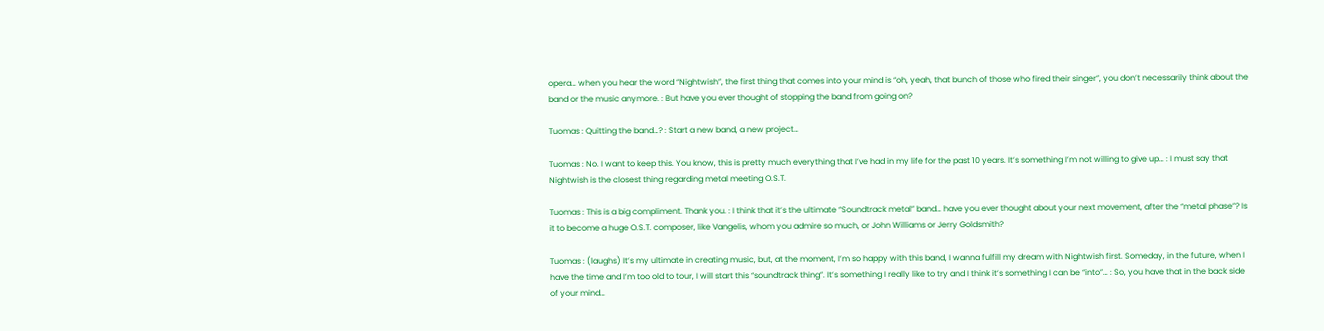opera… when you hear the word “Nightwish”, the first thing that comes into your mind is “oh, yeah, that bunch of those who fired their singer”, you don’t necessarily think about the band or the music anymore. : But have you ever thought of stopping the band from going on?

Tuomas : Quitting the band…? : Start a new band, a new project…

Tuomas : No. I want to keep this. You know, this is pretty much everything that I’ve had in my life for the past 10 years. It’s something I’m not willing to give up… : I must say that Nightwish is the closest thing regarding metal meeting O.S.T.

Tuomas : This is a big compliment. Thank you. : I think that it’s the ultimate “Soundtrack metal” band… have you ever thought about your next movement, after the “metal phase”? Is it to become a huge O.S.T. composer, like Vangelis, whom you admire so much, or John Williams or Jerry Goldsmith?

Tuomas : (laughs) It’s my ultimate in creating music, but, at the moment, I’m so happy with this band, I wanna fulfill my dream with Nightwish first. Someday, in the future, when I have the time and I’m too old to tour, I will start this “soundtrack thing”. It’s something I really like to try and I think it’s something I can be “into”… : So, you have that in the back side of your mind…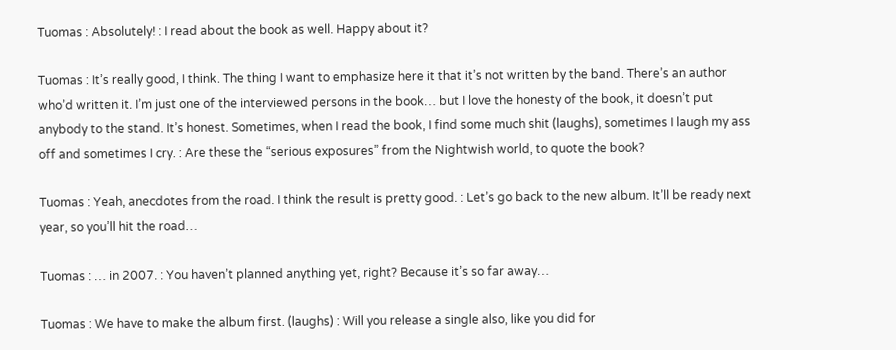Tuomas : Absolutely! : I read about the book as well. Happy about it?

Tuomas : It’s really good, I think. The thing I want to emphasize here it that it’s not written by the band. There’s an author who’d written it. I’m just one of the interviewed persons in the book… but I love the honesty of the book, it doesn’t put anybody to the stand. It’s honest. Sometimes, when I read the book, I find some much shit (laughs), sometimes I laugh my ass off and sometimes I cry. : Are these the “serious exposures” from the Nightwish world, to quote the book?

Tuomas : Yeah, anecdotes from the road. I think the result is pretty good. : Let’s go back to the new album. It’ll be ready next year, so you’ll hit the road…

Tuomas : … in 2007. : You haven’t planned anything yet, right? Because it’s so far away…

Tuomas : We have to make the album first. (laughs) : Will you release a single also, like you did for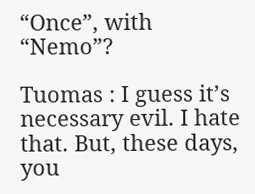“Once”, with “Nemo”?

Tuomas : I guess it’s necessary evil. I hate that. But, these days, you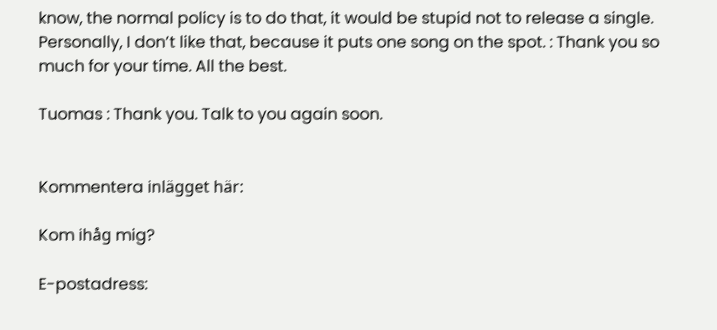know, the normal policy is to do that, it would be stupid not to release a single. Personally, I don’t like that, because it puts one song on the spot. : Thank you so much for your time. All the best.

Tuomas : Thank you. Talk to you again soon.


Kommentera inlägget här:

Kom ihåg mig?

E-postadress: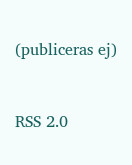(publiceras ej)



RSS 2.0